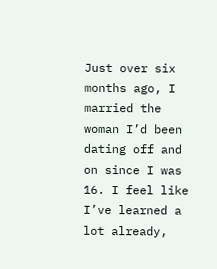Just over six months ago, I married the woman I’d been dating off and on since I was 16. I feel like I’ve learned a lot already,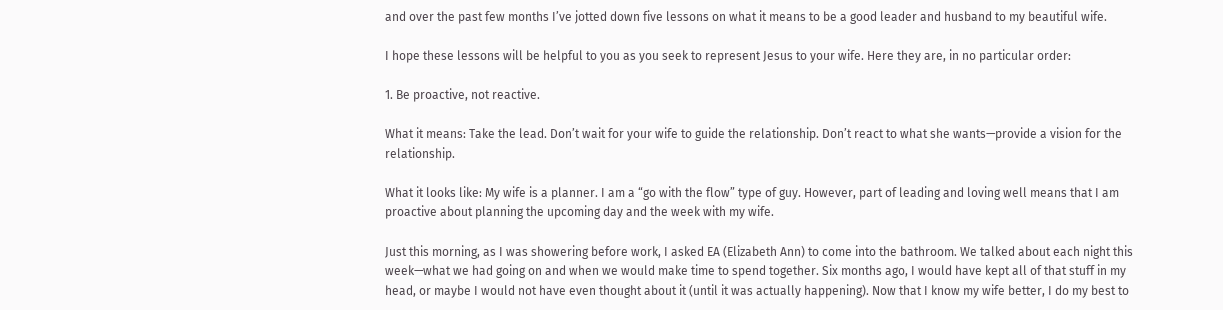and over the past few months I’ve jotted down five lessons on what it means to be a good leader and husband to my beautiful wife.

I hope these lessons will be helpful to you as you seek to represent Jesus to your wife. Here they are, in no particular order:

1. Be proactive, not reactive.

What it means: Take the lead. Don’t wait for your wife to guide the relationship. Don’t react to what she wants—provide a vision for the relationship.

What it looks like: My wife is a planner. I am a “go with the flow” type of guy. However, part of leading and loving well means that I am proactive about planning the upcoming day and the week with my wife.

Just this morning, as I was showering before work, I asked EA (Elizabeth Ann) to come into the bathroom. We talked about each night this week—what we had going on and when we would make time to spend together. Six months ago, I would have kept all of that stuff in my head, or maybe I would not have even thought about it (until it was actually happening). Now that I know my wife better, I do my best to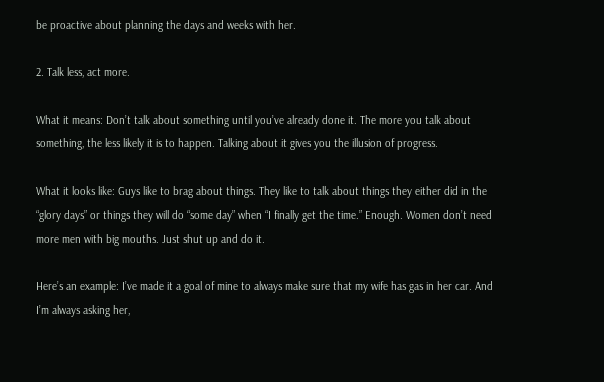be proactive about planning the days and weeks with her.

2. Talk less, act more.

What it means: Don’t talk about something until you’ve already done it. The more you talk about something, the less likely it is to happen. Talking about it gives you the illusion of progress.

What it looks like: Guys like to brag about things. They like to talk about things they either did in the “glory days” or things they will do “some day” when “I finally get the time.” Enough. Women don’t need more men with big mouths. Just shut up and do it.

Here’s an example: I’ve made it a goal of mine to always make sure that my wife has gas in her car. And I’m always asking her,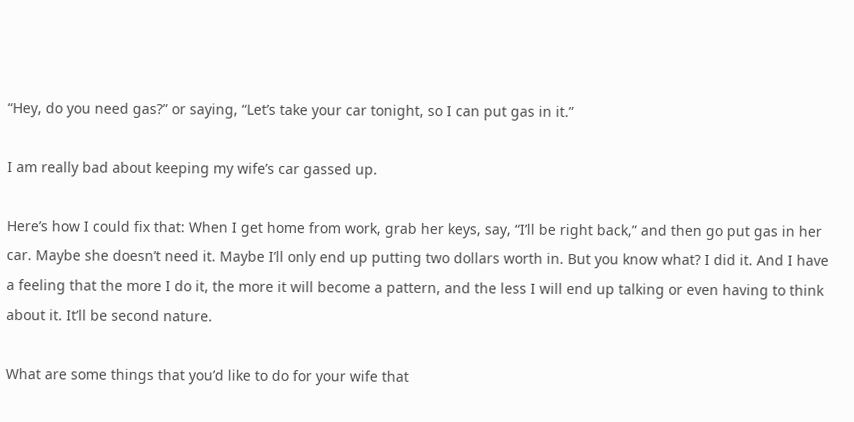“Hey, do you need gas?” or saying, “Let’s take your car tonight, so I can put gas in it.”

I am really bad about keeping my wife’s car gassed up.

Here’s how I could fix that: When I get home from work, grab her keys, say, “I’ll be right back,” and then go put gas in her car. Maybe she doesn’t need it. Maybe I’ll only end up putting two dollars worth in. But you know what? I did it. And I have a feeling that the more I do it, the more it will become a pattern, and the less I will end up talking or even having to think about it. It’ll be second nature.

What are some things that you’d like to do for your wife that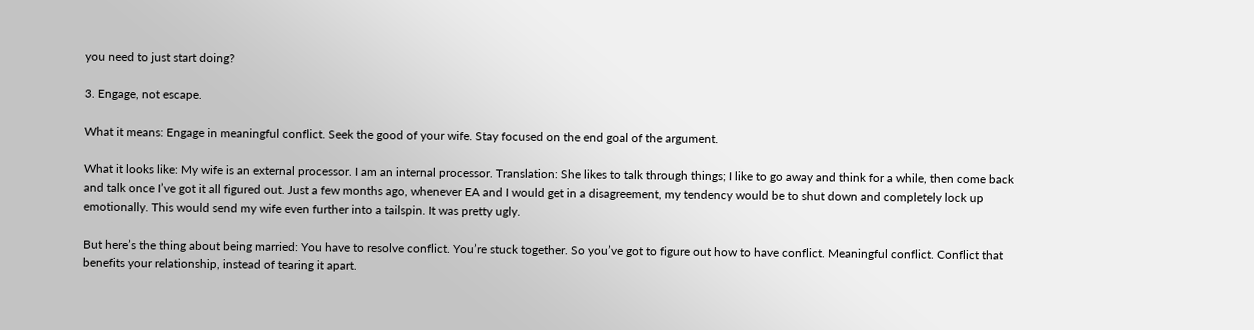you need to just start doing?

3. Engage, not escape.

What it means: Engage in meaningful conflict. Seek the good of your wife. Stay focused on the end goal of the argument.

What it looks like: My wife is an external processor. I am an internal processor. Translation: She likes to talk through things; I like to go away and think for a while, then come back and talk once I’ve got it all figured out. Just a few months ago, whenever EA and I would get in a disagreement, my tendency would be to shut down and completely lock up emotionally. This would send my wife even further into a tailspin. It was pretty ugly.

But here’s the thing about being married: You have to resolve conflict. You’re stuck together. So you’ve got to figure out how to have conflict. Meaningful conflict. Conflict that benefits your relationship, instead of tearing it apart.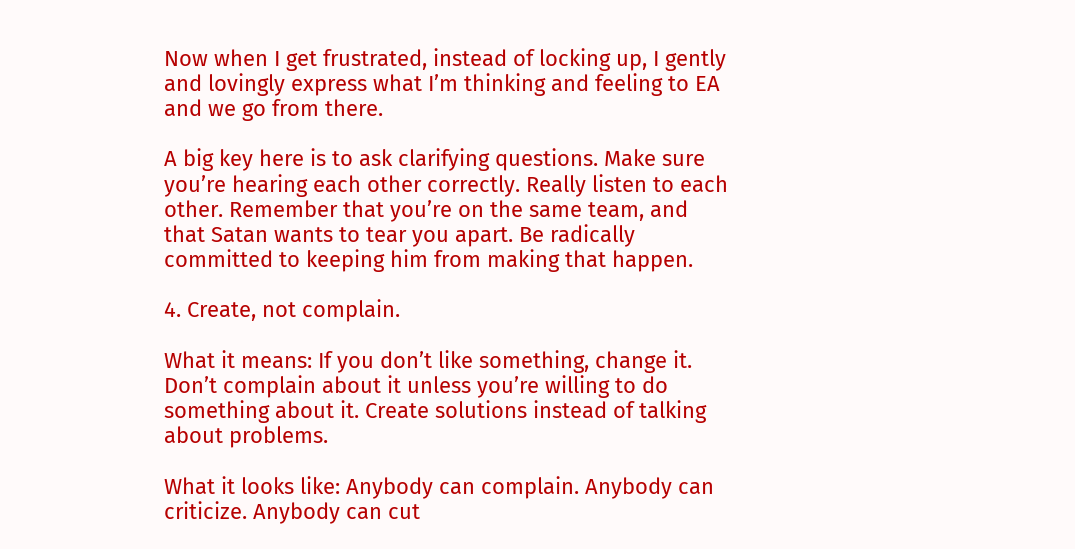Now when I get frustrated, instead of locking up, I gently and lovingly express what I’m thinking and feeling to EA and we go from there.

A big key here is to ask clarifying questions. Make sure you’re hearing each other correctly. Really listen to each other. Remember that you’re on the same team, and that Satan wants to tear you apart. Be radically committed to keeping him from making that happen.

4. Create, not complain.

What it means: If you don’t like something, change it. Don’t complain about it unless you’re willing to do something about it. Create solutions instead of talking about problems.

What it looks like: Anybody can complain. Anybody can criticize. Anybody can cut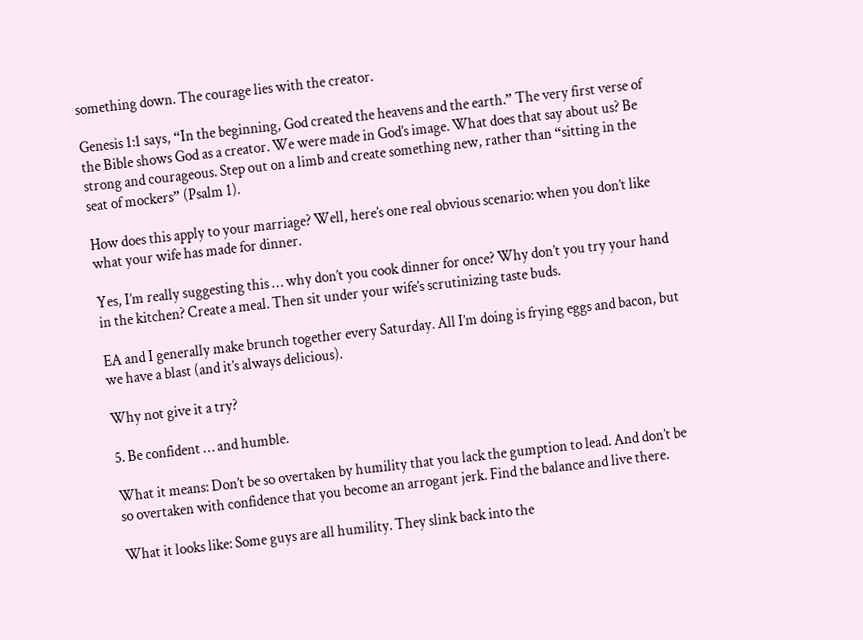something down. The courage lies with the creator.

Genesis 1:1 says, “In the beginning, God created the heavens and the earth.” The very first verse of the Bible shows God as a creator. We were made in God’s image. What does that say about us? Be strong and courageous. Step out on a limb and create something new, rather than “sitting in the seat of mockers” (Psalm 1).

How does this apply to your marriage? Well, here’s one real obvious scenario: when you don’t like what your wife has made for dinner.

Yes, I’m really suggesting this … why don’t you cook dinner for once? Why don’t you try your hand in the kitchen? Create a meal. Then sit under your wife’s scrutinizing taste buds.

EA and I generally make brunch together every Saturday. All I’m doing is frying eggs and bacon, but we have a blast (and it’s always delicious).

Why not give it a try?

5. Be confident … and humble.

What it means: Don’t be so overtaken by humility that you lack the gumption to lead. And don’t be so overtaken with confidence that you become an arrogant jerk. Find the balance and live there.

What it looks like: Some guys are all humility. They slink back into the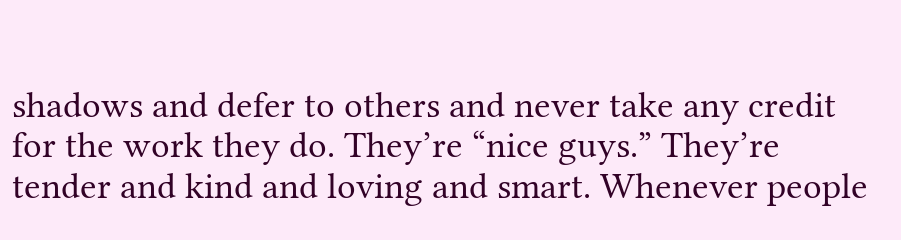shadows and defer to others and never take any credit for the work they do. They’re “nice guys.” They’re tender and kind and loving and smart. Whenever people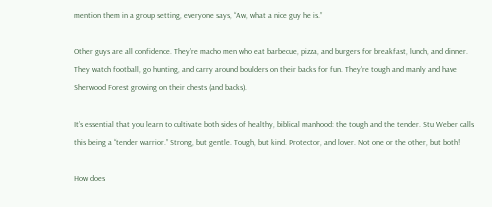mention them in a group setting, everyone says, “Aw, what a nice guy he is.”

Other guys are all confidence. They’re macho men who eat barbecue, pizza, and burgers for breakfast, lunch, and dinner. They watch football, go hunting, and carry around boulders on their backs for fun. They’re tough and manly and have Sherwood Forest growing on their chests (and backs).

It’s essential that you learn to cultivate both sides of healthy, biblical manhood: the tough and the tender. Stu Weber calls this being a “tender warrior.” Strong, but gentle. Tough, but kind. Protector, and lover. Not one or the other, but both!

How does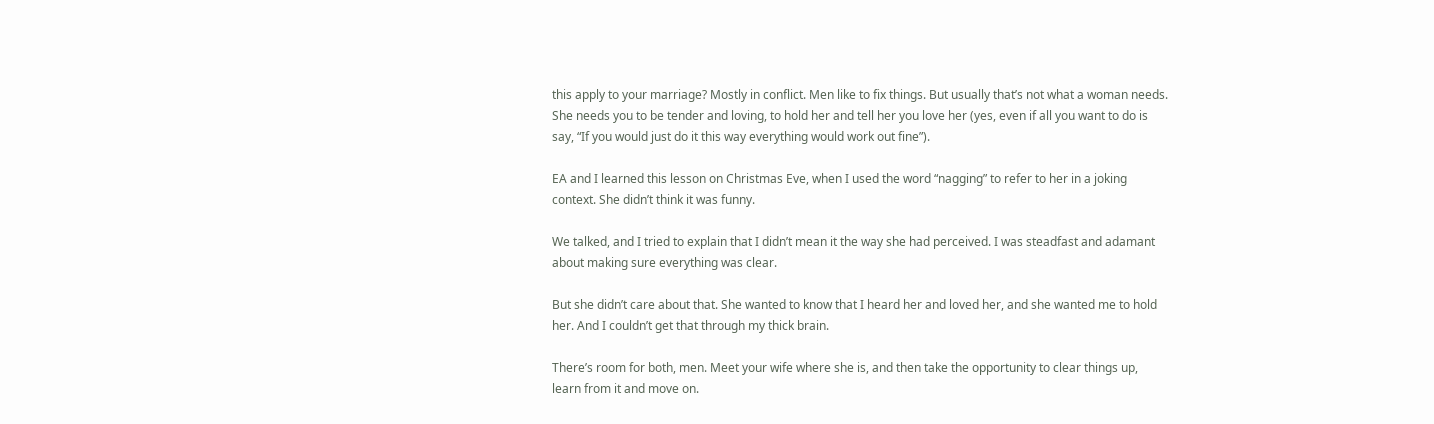this apply to your marriage? Mostly in conflict. Men like to fix things. But usually that’s not what a woman needs. She needs you to be tender and loving, to hold her and tell her you love her (yes, even if all you want to do is say, “If you would just do it this way everything would work out fine”).

EA and I learned this lesson on Christmas Eve, when I used the word “nagging” to refer to her in a joking context. She didn’t think it was funny.

We talked, and I tried to explain that I didn’t mean it the way she had perceived. I was steadfast and adamant about making sure everything was clear.

But she didn’t care about that. She wanted to know that I heard her and loved her, and she wanted me to hold her. And I couldn’t get that through my thick brain.

There’s room for both, men. Meet your wife where she is, and then take the opportunity to clear things up, learn from it and move on.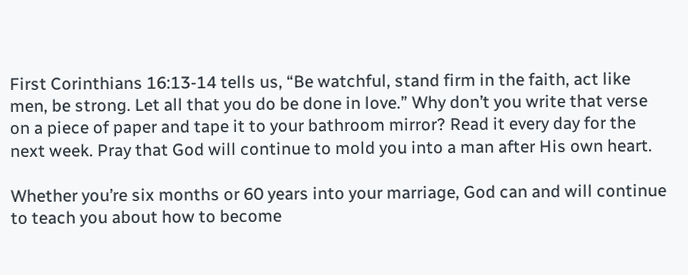First Corinthians 16:13-14 tells us, “Be watchful, stand firm in the faith, act like men, be strong. Let all that you do be done in love.” Why don’t you write that verse on a piece of paper and tape it to your bathroom mirror? Read it every day for the next week. Pray that God will continue to mold you into a man after His own heart.

Whether you’re six months or 60 years into your marriage, God can and will continue to teach you about how to become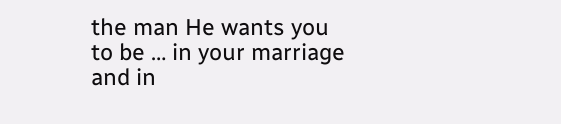the man He wants you to be … in your marriage and in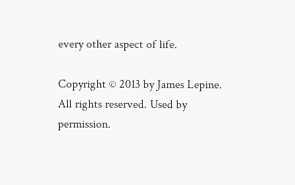every other aspect of life.

Copyright © 2013 by James Lepine. All rights reserved. Used by permission.